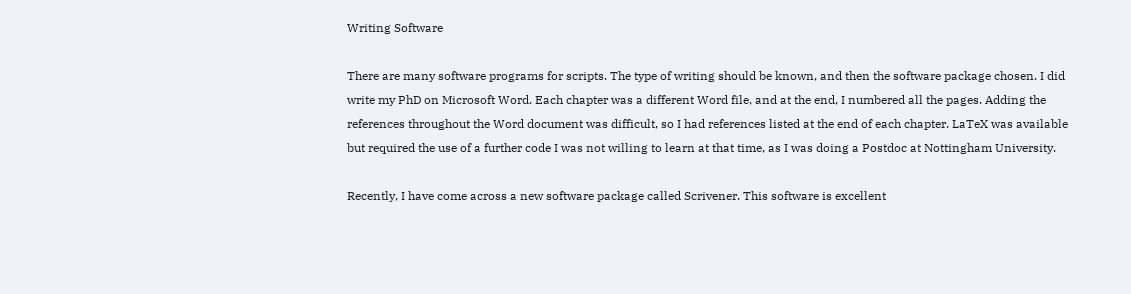Writing Software

There are many software programs for scripts. The type of writing should be known, and then the software package chosen. I did write my PhD on Microsoft Word. Each chapter was a different Word file, and at the end, I numbered all the pages. Adding the references throughout the Word document was difficult, so I had references listed at the end of each chapter. LaTeX was available but required the use of a further code I was not willing to learn at that time, as I was doing a Postdoc at Nottingham University.

Recently, I have come across a new software package called Scrivener. This software is excellent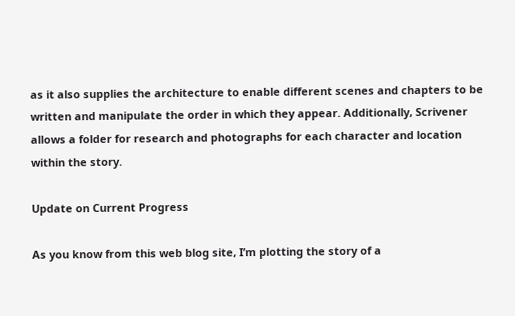as it also supplies the architecture to enable different scenes and chapters to be written and manipulate the order in which they appear. Additionally, Scrivener allows a folder for research and photographs for each character and location within the story.

Update on Current Progress

As you know from this web blog site, I’m plotting the story of a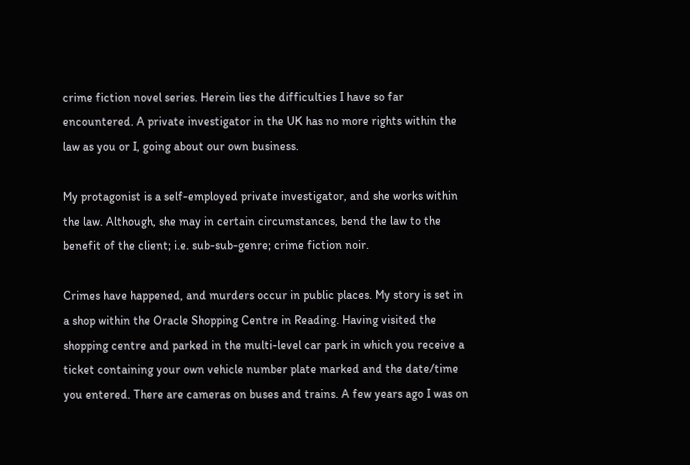crime fiction novel series. Herein lies the difficulties I have so far encountered. A private investigator in the UK has no more rights within the law as you or I, going about our own business.

My protagonist is a self-employed private investigator, and she works within the law. Although, she may in certain circumstances, bend the law to the benefit of the client; i.e. sub-sub-genre; crime fiction noir.

Crimes have happened, and murders occur in public places. My story is set in a shop within the Oracle Shopping Centre in Reading. Having visited the shopping centre and parked in the multi-level car park in which you receive a ticket containing your own vehicle number plate marked and the date/time you entered. There are cameras on buses and trains. A few years ago I was on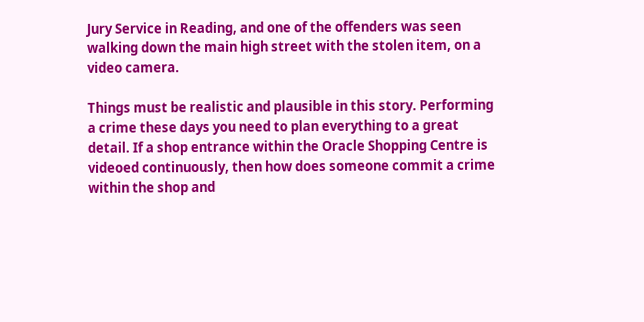Jury Service in Reading, and one of the offenders was seen walking down the main high street with the stolen item, on a video camera.

Things must be realistic and plausible in this story. Performing a crime these days you need to plan everything to a great detail. If a shop entrance within the Oracle Shopping Centre is videoed continuously, then how does someone commit a crime within the shop and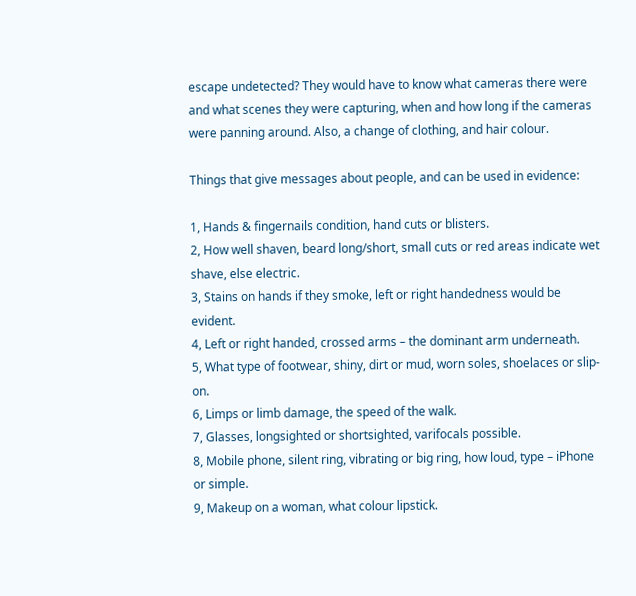escape undetected? They would have to know what cameras there were and what scenes they were capturing, when and how long if the cameras were panning around. Also, a change of clothing, and hair colour.

Things that give messages about people, and can be used in evidence:

1, Hands & fingernails condition, hand cuts or blisters.
2, How well shaven, beard long/short, small cuts or red areas indicate wet shave, else electric.
3, Stains on hands if they smoke, left or right handedness would be evident.
4, Left or right handed, crossed arms – the dominant arm underneath.
5, What type of footwear, shiny, dirt or mud, worn soles, shoelaces or slip-on.
6, Limps or limb damage, the speed of the walk.
7, Glasses, longsighted or shortsighted, varifocals possible.
8, Mobile phone, silent ring, vibrating or big ring, how loud, type – iPhone or simple.
9, Makeup on a woman, what colour lipstick.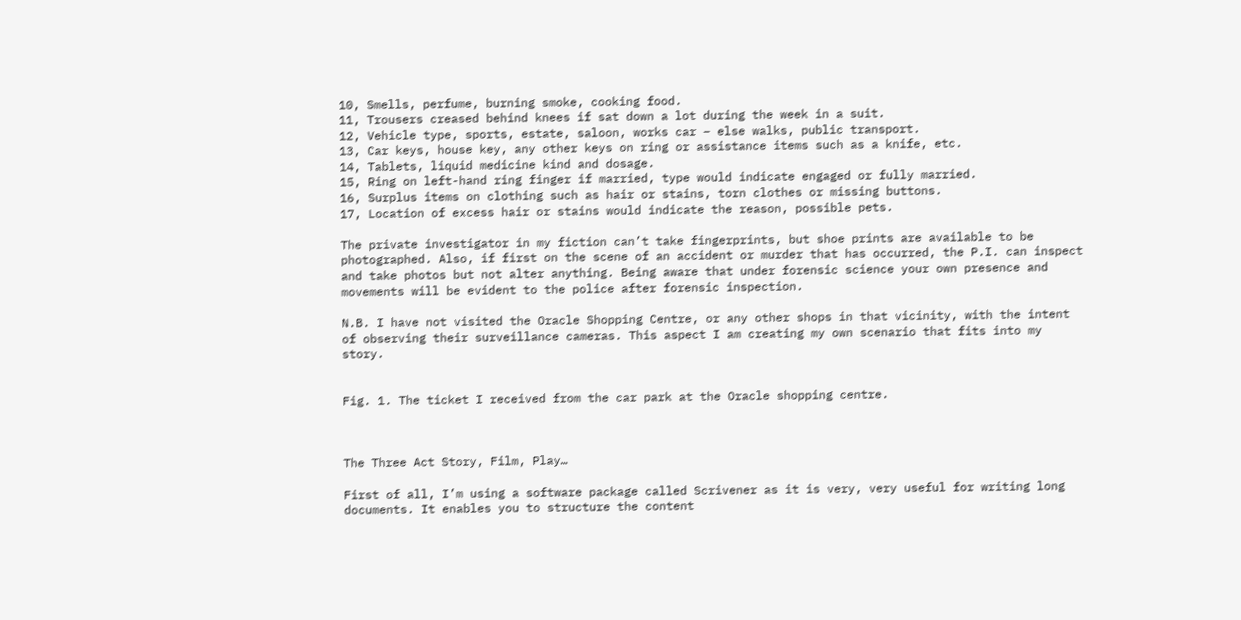10, Smells, perfume, burning smoke, cooking food.
11, Trousers creased behind knees if sat down a lot during the week in a suit.
12, Vehicle type, sports, estate, saloon, works car – else walks, public transport.
13, Car keys, house key, any other keys on ring or assistance items such as a knife, etc.
14, Tablets, liquid medicine kind and dosage.
15, Ring on left-hand ring finger if married, type would indicate engaged or fully married.
16, Surplus items on clothing such as hair or stains, torn clothes or missing buttons.
17, Location of excess hair or stains would indicate the reason, possible pets.

The private investigator in my fiction can’t take fingerprints, but shoe prints are available to be photographed. Also, if first on the scene of an accident or murder that has occurred, the P.I. can inspect and take photos but not alter anything. Being aware that under forensic science your own presence and movements will be evident to the police after forensic inspection.

N.B. I have not visited the Oracle Shopping Centre, or any other shops in that vicinity, with the intent of observing their surveillance cameras. This aspect I am creating my own scenario that fits into my story.


Fig. 1. The ticket I received from the car park at the Oracle shopping centre.



The Three Act Story, Film, Play…

First of all, I’m using a software package called Scrivener as it is very, very useful for writing long documents. It enables you to structure the content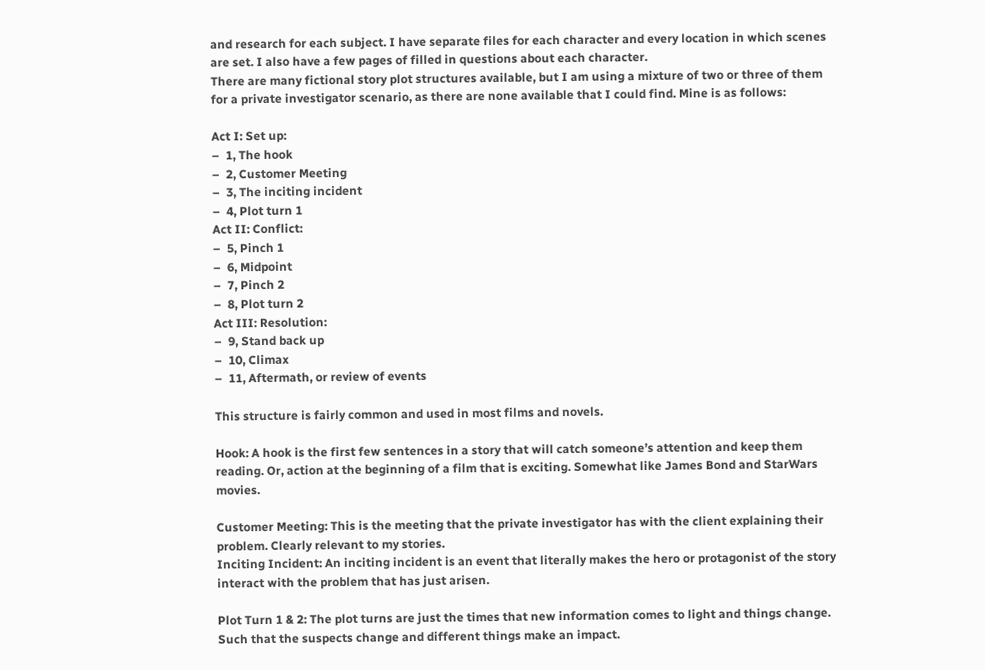and research for each subject. I have separate files for each character and every location in which scenes are set. I also have a few pages of filled in questions about each character.
There are many fictional story plot structures available, but I am using a mixture of two or three of them for a private investigator scenario, as there are none available that I could find. Mine is as follows:

Act I: Set up:
–  1, The hook
–  2, Customer Meeting
–  3, The inciting incident
–  4, Plot turn 1
Act II: Conflict:
–  5, Pinch 1
–  6, Midpoint
–  7, Pinch 2
–  8, Plot turn 2
Act III: Resolution:
–  9, Stand back up
–  10, Climax
–  11, Aftermath, or review of events

This structure is fairly common and used in most films and novels.

Hook: A hook is the first few sentences in a story that will catch someone’s attention and keep them reading. Or, action at the beginning of a film that is exciting. Somewhat like James Bond and StarWars movies.

Customer Meeting: This is the meeting that the private investigator has with the client explaining their problem. Clearly relevant to my stories.
Inciting Incident: An inciting incident is an event that literally makes the hero or protagonist of the story interact with the problem that has just arisen.

Plot Turn 1 & 2: The plot turns are just the times that new information comes to light and things change. Such that the suspects change and different things make an impact.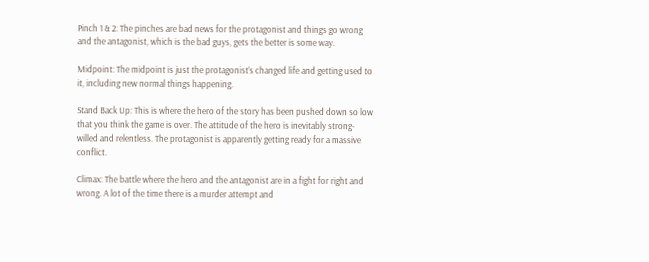Pinch 1 & 2: The pinches are bad news for the protagonist and things go wrong and the antagonist, which is the bad guys, gets the better is some way.

Midpoint: The midpoint is just the protagonist’s changed life and getting used to it, including new normal things happening.

Stand Back Up: This is where the hero of the story has been pushed down so low that you think the game is over. The attitude of the hero is inevitably strong-willed and relentless. The protagonist is apparently getting ready for a massive conflict.

Climax: The battle where the hero and the antagonist are in a fight for right and wrong. A lot of the time there is a murder attempt and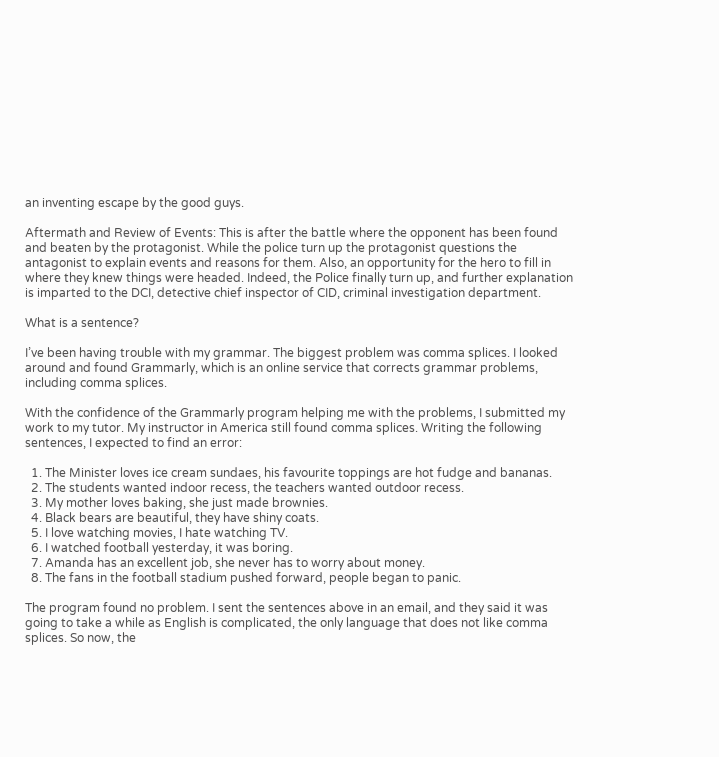an inventing escape by the good guys.

Aftermath and Review of Events: This is after the battle where the opponent has been found and beaten by the protagonist. While the police turn up the protagonist questions the antagonist to explain events and reasons for them. Also, an opportunity for the hero to fill in where they knew things were headed. Indeed, the Police finally turn up, and further explanation is imparted to the DCI, detective chief inspector of CID, criminal investigation department.

What is a sentence?

I’ve been having trouble with my grammar. The biggest problem was comma splices. I looked around and found Grammarly, which is an online service that corrects grammar problems, including comma splices.

With the confidence of the Grammarly program helping me with the problems, I submitted my work to my tutor. My instructor in America still found comma splices. Writing the following sentences, I expected to find an error:

  1. The Minister loves ice cream sundaes, his favourite toppings are hot fudge and bananas.
  2. The students wanted indoor recess, the teachers wanted outdoor recess.
  3. My mother loves baking, she just made brownies.
  4. Black bears are beautiful, they have shiny coats.
  5. I love watching movies, I hate watching TV.
  6. I watched football yesterday, it was boring.
  7. Amanda has an excellent job, she never has to worry about money.
  8. The fans in the football stadium pushed forward, people began to panic.

The program found no problem. I sent the sentences above in an email, and they said it was going to take a while as English is complicated, the only language that does not like comma splices. So now, the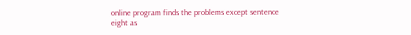online program finds the problems except sentence eight as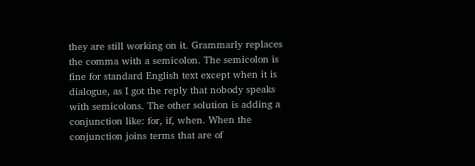they are still working on it. Grammarly replaces the comma with a semicolon. The semicolon is fine for standard English text except when it is dialogue, as I got the reply that nobody speaks with semicolons. The other solution is adding a conjunction like: for, if, when. When the conjunction joins terms that are of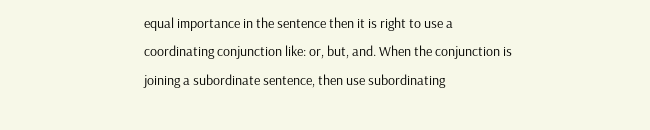equal importance in the sentence then it is right to use a coordinating conjunction like: or, but, and. When the conjunction is joining a subordinate sentence, then use subordinating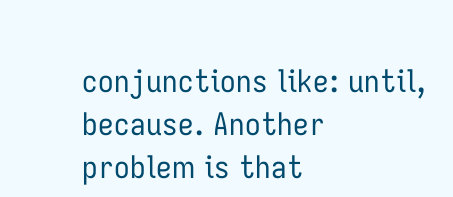conjunctions like: until, because. Another problem is that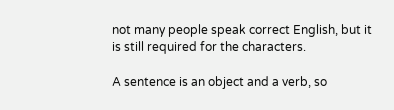not many people speak correct English, but it is still required for the characters.

A sentence is an object and a verb, so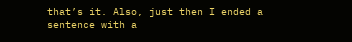that’s it. Also, just then I ended a sentence with a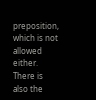preposition, which is not allowed either. There is also the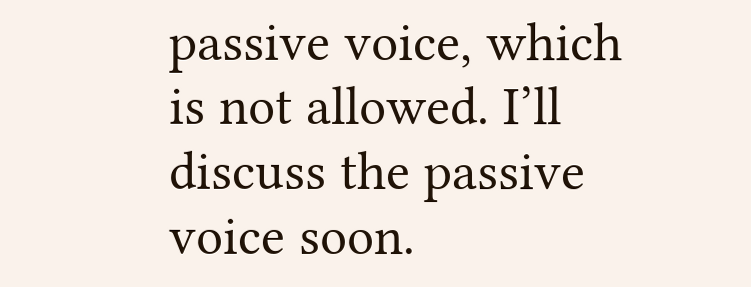passive voice, which is not allowed. I’ll discuss the passive voice soon.